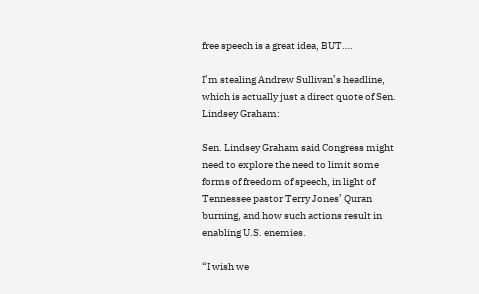free speech is a great idea, BUT….

I’m stealing Andrew Sullivan’s headline, which is actually just a direct quote of Sen. Lindsey Graham:

Sen. Lindsey Graham said Congress might need to explore the need to limit some forms of freedom of speech, in light of Tennessee pastor Terry Jones’ Quran burning, and how such actions result in enabling U.S. enemies.

“I wish we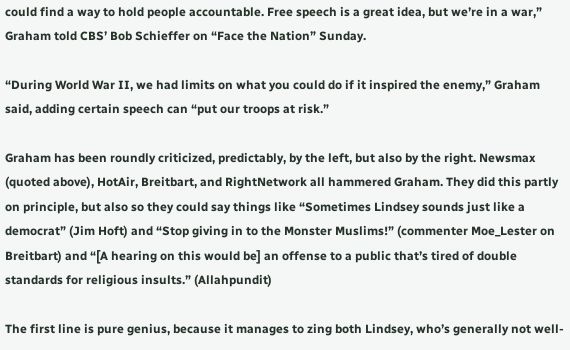could find a way to hold people accountable. Free speech is a great idea, but we’re in a war,” Graham told CBS’ Bob Schieffer on “Face the Nation” Sunday.

“During World War II, we had limits on what you could do if it inspired the enemy,” Graham said, adding certain speech can “put our troops at risk.”

Graham has been roundly criticized, predictably, by the left, but also by the right. Newsmax (quoted above), HotAir, Breitbart, and RightNetwork all hammered Graham. They did this partly on principle, but also so they could say things like “Sometimes Lindsey sounds just like a democrat” (Jim Hoft) and “Stop giving in to the Monster Muslims!” (commenter Moe_Lester on Breitbart) and “[A hearing on this would be] an offense to a public that’s tired of double standards for religious insults.” (Allahpundit)

The first line is pure genius, because it manages to zing both Lindsey, who’s generally not well-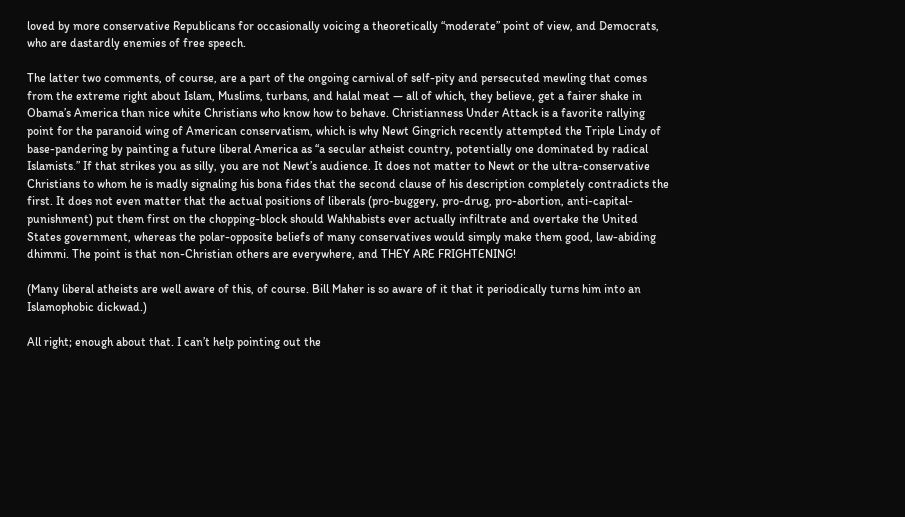loved by more conservative Republicans for occasionally voicing a theoretically “moderate” point of view, and Democrats, who are dastardly enemies of free speech.

The latter two comments, of course, are a part of the ongoing carnival of self-pity and persecuted mewling that comes from the extreme right about Islam, Muslims, turbans, and halal meat — all of which, they believe, get a fairer shake in Obama’s America than nice white Christians who know how to behave. Christianness Under Attack is a favorite rallying point for the paranoid wing of American conservatism, which is why Newt Gingrich recently attempted the Triple Lindy of base-pandering by painting a future liberal America as “a secular atheist country, potentially one dominated by radical Islamists.” If that strikes you as silly, you are not Newt’s audience. It does not matter to Newt or the ultra-conservative Christians to whom he is madly signaling his bona fides that the second clause of his description completely contradicts the first. It does not even matter that the actual positions of liberals (pro-buggery, pro-drug, pro-abortion, anti-capital-punishment) put them first on the chopping-block should Wahhabists ever actually infiltrate and overtake the United States government, whereas the polar-opposite beliefs of many conservatives would simply make them good, law-abiding dhimmi. The point is that non-Christian others are everywhere, and THEY ARE FRIGHTENING!

(Many liberal atheists are well aware of this, of course. Bill Maher is so aware of it that it periodically turns him into an Islamophobic dickwad.)

All right; enough about that. I can’t help pointing out the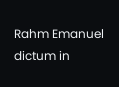Rahm Emanuel dictum in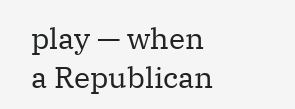play — when a Republican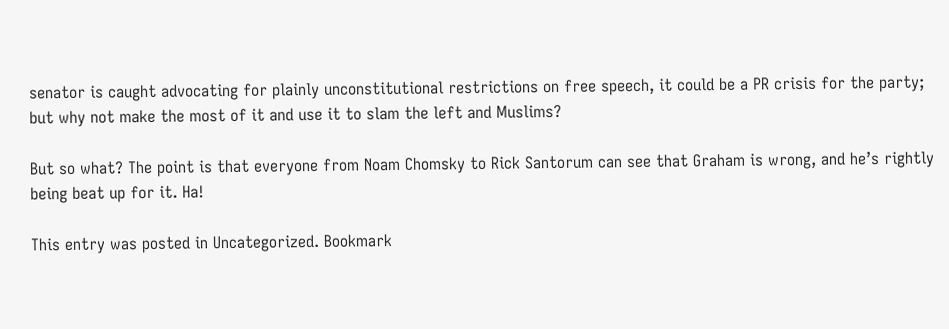senator is caught advocating for plainly unconstitutional restrictions on free speech, it could be a PR crisis for the party; but why not make the most of it and use it to slam the left and Muslims?

But so what? The point is that everyone from Noam Chomsky to Rick Santorum can see that Graham is wrong, and he’s rightly being beat up for it. Ha!

This entry was posted in Uncategorized. Bookmark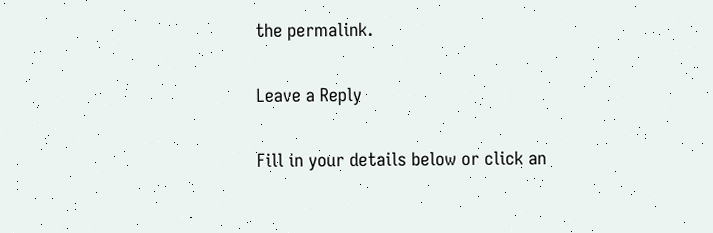the permalink.

Leave a Reply

Fill in your details below or click an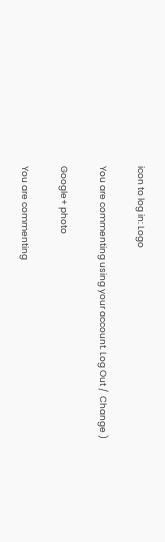icon to log in: Logo

You are commenting using your account. Log Out /  Change )

Google+ photo

You are commenting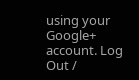using your Google+ account. Log Out /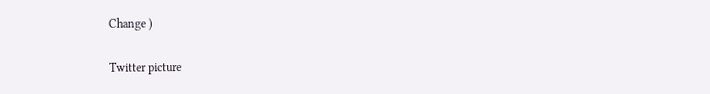Change )

Twitter picture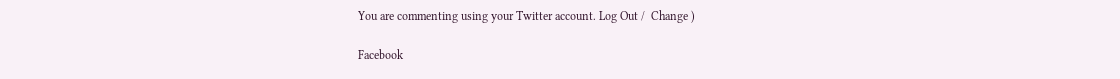You are commenting using your Twitter account. Log Out /  Change )

Facebook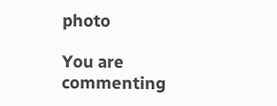photo

You are commenting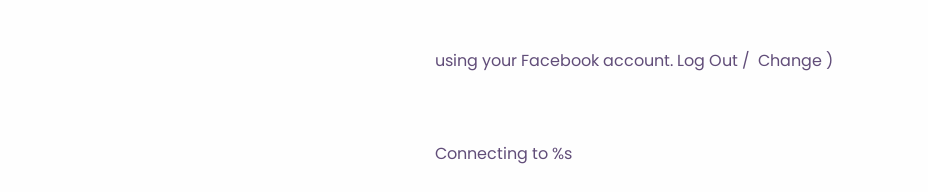using your Facebook account. Log Out /  Change )


Connecting to %s